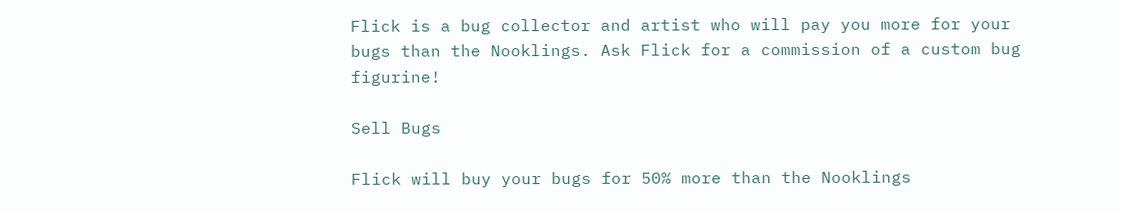Flick is a bug collector and artist who will pay you more for your bugs than the Nooklings. Ask Flick for a commission of a custom bug figurine!

Sell Bugs

Flick will buy your bugs for 50% more than the Nooklings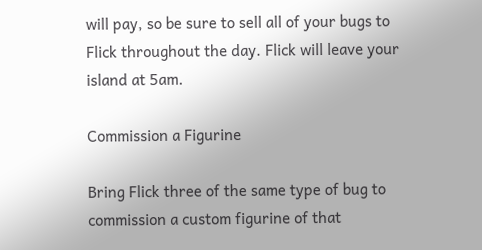will pay, so be sure to sell all of your bugs to Flick throughout the day. Flick will leave your island at 5am.

Commission a Figurine

Bring Flick three of the same type of bug to commission a custom figurine of that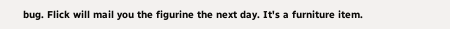bug. Flick will mail you the figurine the next day. It's a furniture item.